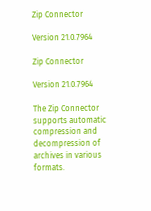Zip Connector

Version 21.0.7964

Zip Connector

Version 21.0.7964

The Zip Connector supports automatic compression and decompression of archives in various formats.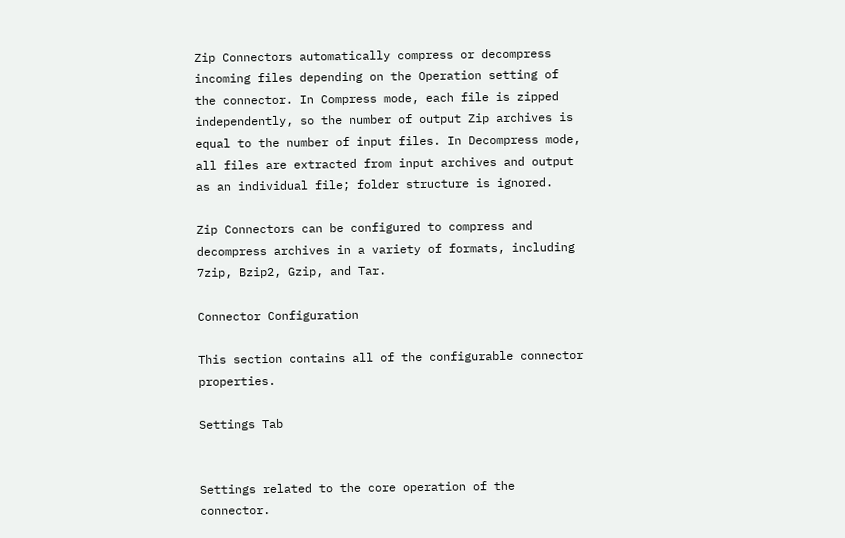Zip Connectors automatically compress or decompress incoming files depending on the Operation setting of the connector. In Compress mode, each file is zipped independently, so the number of output Zip archives is equal to the number of input files. In Decompress mode, all files are extracted from input archives and output as an individual file; folder structure is ignored.

Zip Connectors can be configured to compress and decompress archives in a variety of formats, including 7zip, Bzip2, Gzip, and Tar.

Connector Configuration

This section contains all of the configurable connector properties.

Settings Tab


Settings related to the core operation of the connector.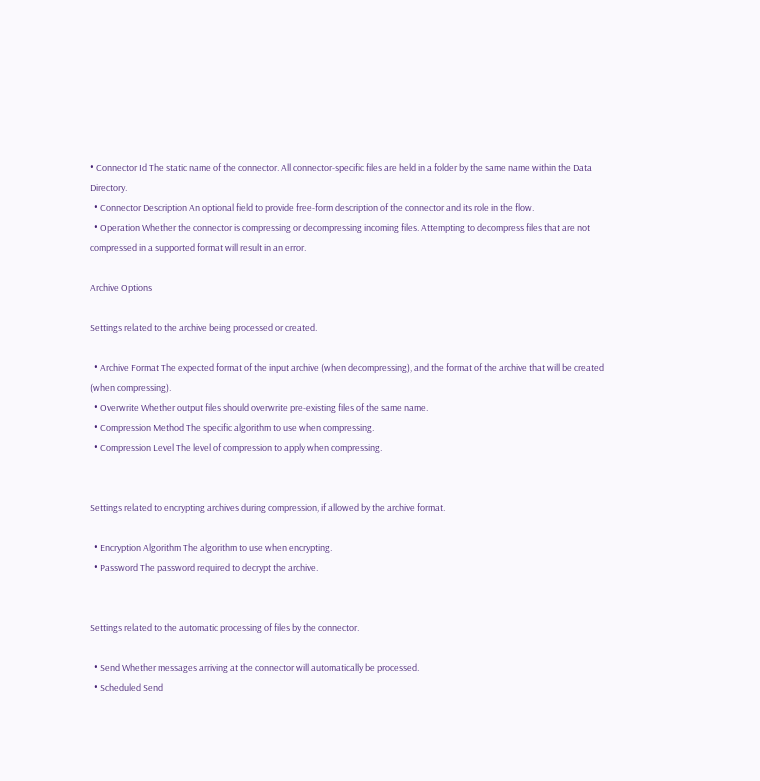• Connector Id The static name of the connector. All connector-specific files are held in a folder by the same name within the Data Directory.
  • Connector Description An optional field to provide free-form description of the connector and its role in the flow.
  • Operation Whether the connector is compressing or decompressing incoming files. Attempting to decompress files that are not compressed in a supported format will result in an error.

Archive Options

Settings related to the archive being processed or created.

  • Archive Format The expected format of the input archive (when decompressing), and the format of the archive that will be created (when compressing).
  • Overwrite Whether output files should overwrite pre-existing files of the same name.
  • Compression Method The specific algorithm to use when compressing.
  • Compression Level The level of compression to apply when compressing.


Settings related to encrypting archives during compression, if allowed by the archive format.

  • Encryption Algorithm The algorithm to use when encrypting.
  • Password The password required to decrypt the archive.


Settings related to the automatic processing of files by the connector.

  • Send Whether messages arriving at the connector will automatically be processed.
  • Scheduled Send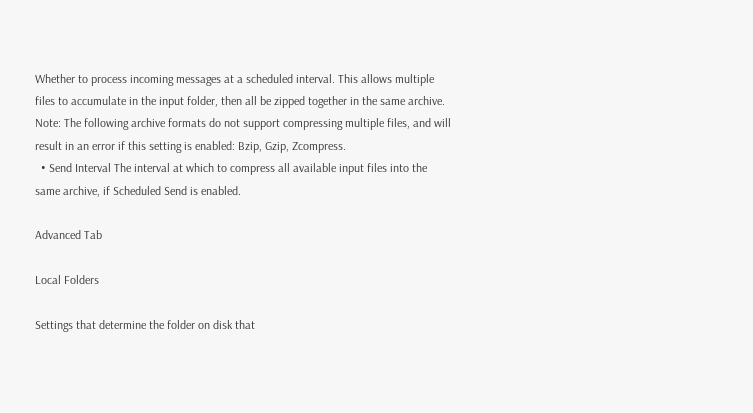Whether to process incoming messages at a scheduled interval. This allows multiple files to accumulate in the input folder, then all be zipped together in the same archive. Note: The following archive formats do not support compressing multiple files, and will result in an error if this setting is enabled: Bzip, Gzip, Zcompress.
  • Send Interval The interval at which to compress all available input files into the same archive, if Scheduled Send is enabled.

Advanced Tab

Local Folders

Settings that determine the folder on disk that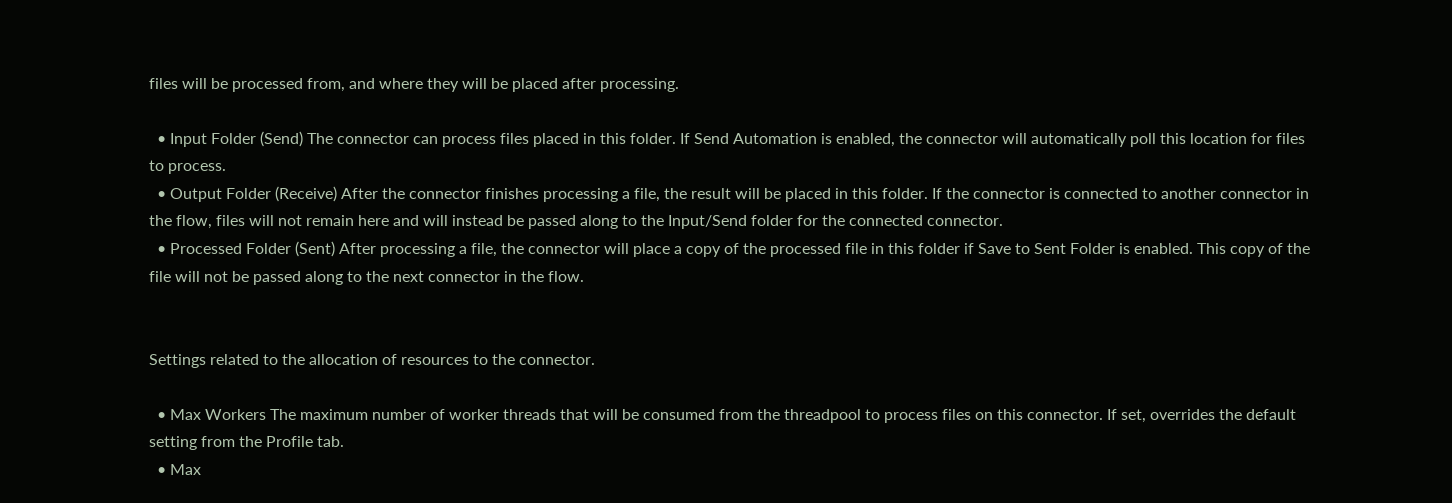files will be processed from, and where they will be placed after processing.

  • Input Folder (Send) The connector can process files placed in this folder. If Send Automation is enabled, the connector will automatically poll this location for files to process.
  • Output Folder (Receive) After the connector finishes processing a file, the result will be placed in this folder. If the connector is connected to another connector in the flow, files will not remain here and will instead be passed along to the Input/Send folder for the connected connector.
  • Processed Folder (Sent) After processing a file, the connector will place a copy of the processed file in this folder if Save to Sent Folder is enabled. This copy of the file will not be passed along to the next connector in the flow.


Settings related to the allocation of resources to the connector.

  • Max Workers The maximum number of worker threads that will be consumed from the threadpool to process files on this connector. If set, overrides the default setting from the Profile tab.
  • Max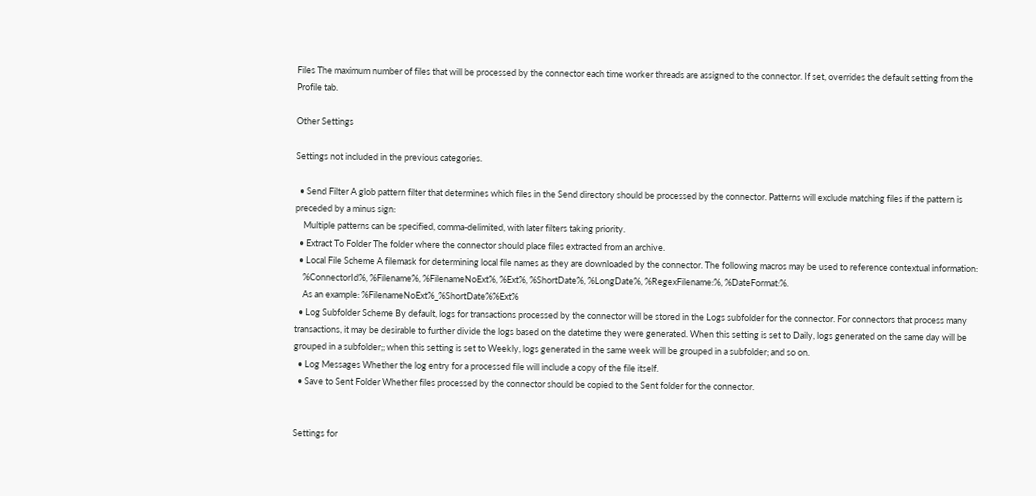Files The maximum number of files that will be processed by the connector each time worker threads are assigned to the connector. If set, overrides the default setting from the Profile tab.

Other Settings

Settings not included in the previous categories.

  • Send Filter A glob pattern filter that determines which files in the Send directory should be processed by the connector. Patterns will exclude matching files if the pattern is preceded by a minus sign:
    Multiple patterns can be specified, comma-delimited, with later filters taking priority.
  • Extract To Folder The folder where the connector should place files extracted from an archive.
  • Local File Scheme A filemask for determining local file names as they are downloaded by the connector. The following macros may be used to reference contextual information:
    %ConnectorId%, %Filename%, %FilenameNoExt%, %Ext%, %ShortDate%, %LongDate%, %RegexFilename:%, %DateFormat:%.
    As an example: %FilenameNoExt%_%ShortDate%%Ext%
  • Log Subfolder Scheme By default, logs for transactions processed by the connector will be stored in the Logs subfolder for the connector. For connectors that process many transactions, it may be desirable to further divide the logs based on the datetime they were generated. When this setting is set to Daily, logs generated on the same day will be grouped in a subfolder;; when this setting is set to Weekly, logs generated in the same week will be grouped in a subfolder; and so on.
  • Log Messages Whether the log entry for a processed file will include a copy of the file itself.
  • Save to Sent Folder Whether files processed by the connector should be copied to the Sent folder for the connector.


Settings for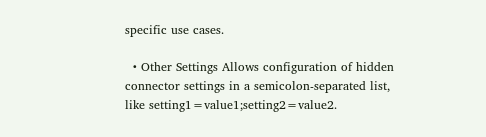specific use cases.

  • Other Settings Allows configuration of hidden connector settings in a semicolon-separated list, like setting1=value1;setting2=value2.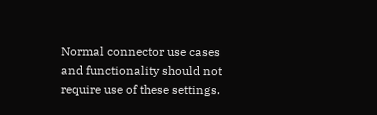Normal connector use cases and functionality should not require use of these settings.